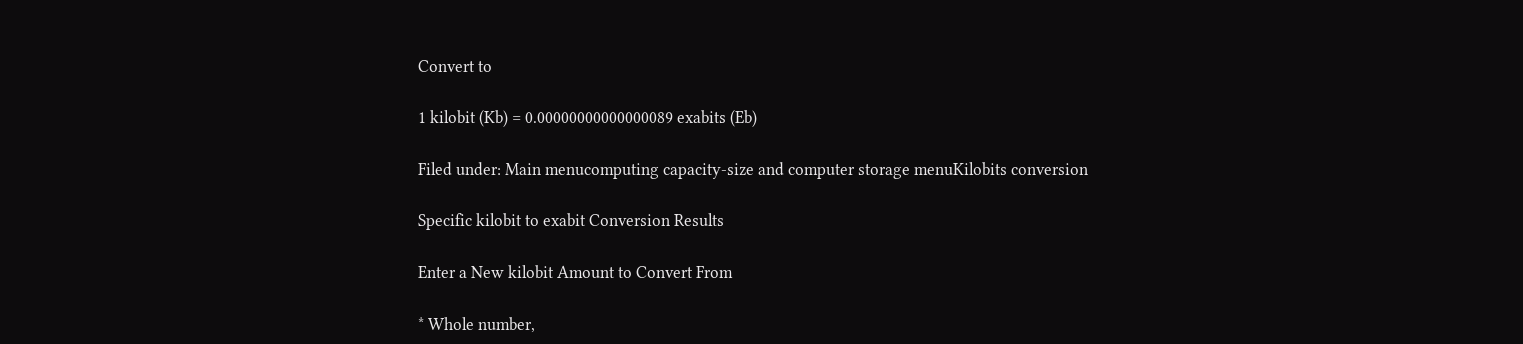Convert to

1 kilobit (Kb) = 0.00000000000000089 exabits (Eb)

Filed under: Main menucomputing capacity-size and computer storage menuKilobits conversion

Specific kilobit to exabit Conversion Results

Enter a New kilobit Amount to Convert From

* Whole number,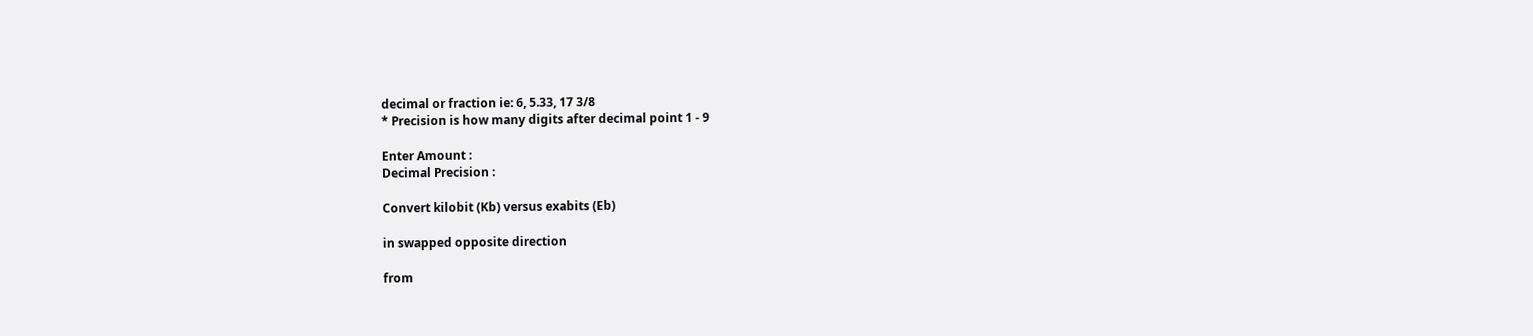decimal or fraction ie: 6, 5.33, 17 3/8
* Precision is how many digits after decimal point 1 - 9

Enter Amount :
Decimal Precision :

Convert kilobit (Kb) versus exabits (Eb)

in swapped opposite direction

from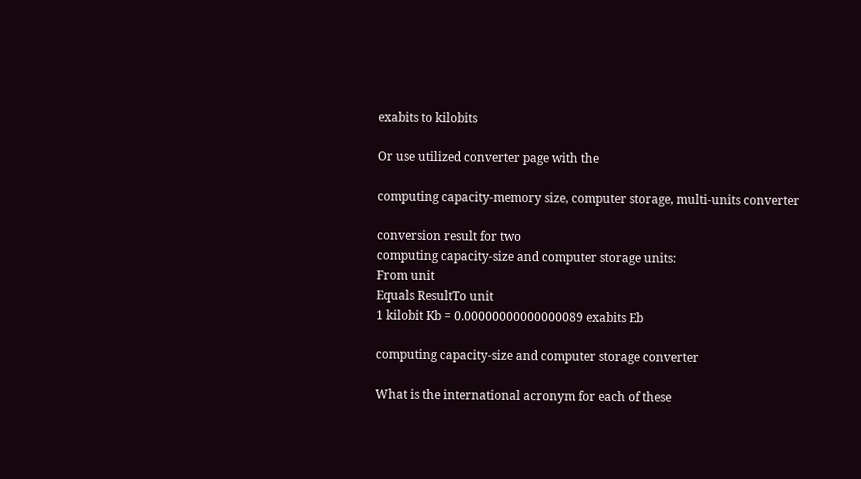exabits to kilobits

Or use utilized converter page with the

computing capacity-memory size, computer storage, multi-units converter

conversion result for two
computing capacity-size and computer storage units:
From unit
Equals ResultTo unit
1 kilobit Kb = 0.00000000000000089 exabits Eb

computing capacity-size and computer storage converter

What is the international acronym for each of these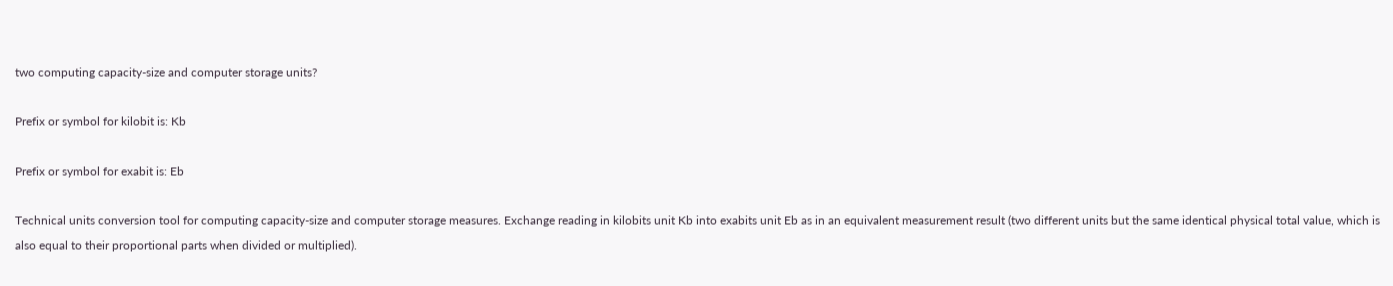two computing capacity-size and computer storage units?

Prefix or symbol for kilobit is: Kb

Prefix or symbol for exabit is: Eb

Technical units conversion tool for computing capacity-size and computer storage measures. Exchange reading in kilobits unit Kb into exabits unit Eb as in an equivalent measurement result (two different units but the same identical physical total value, which is also equal to their proportional parts when divided or multiplied).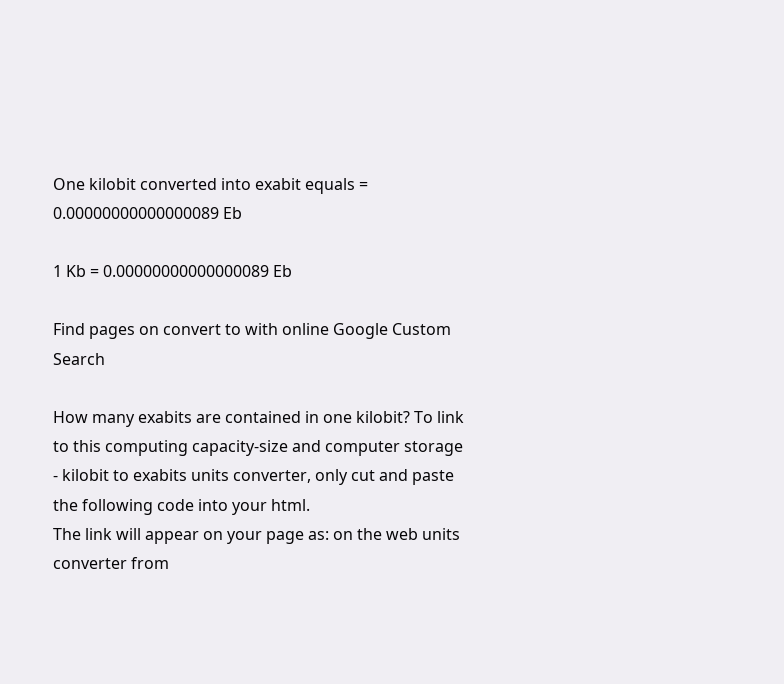One kilobit converted into exabit equals = 0.00000000000000089 Eb

1 Kb = 0.00000000000000089 Eb

Find pages on convert to with online Google Custom Search

How many exabits are contained in one kilobit? To link to this computing capacity-size and computer storage - kilobit to exabits units converter, only cut and paste the following code into your html.
The link will appear on your page as: on the web units converter from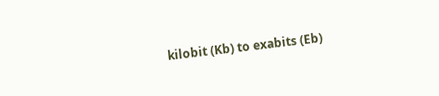kilobit (Kb) to exabits (Eb)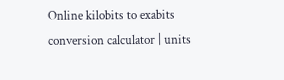Online kilobits to exabits conversion calculator | units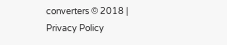converters © 2018 | Privacy Policy